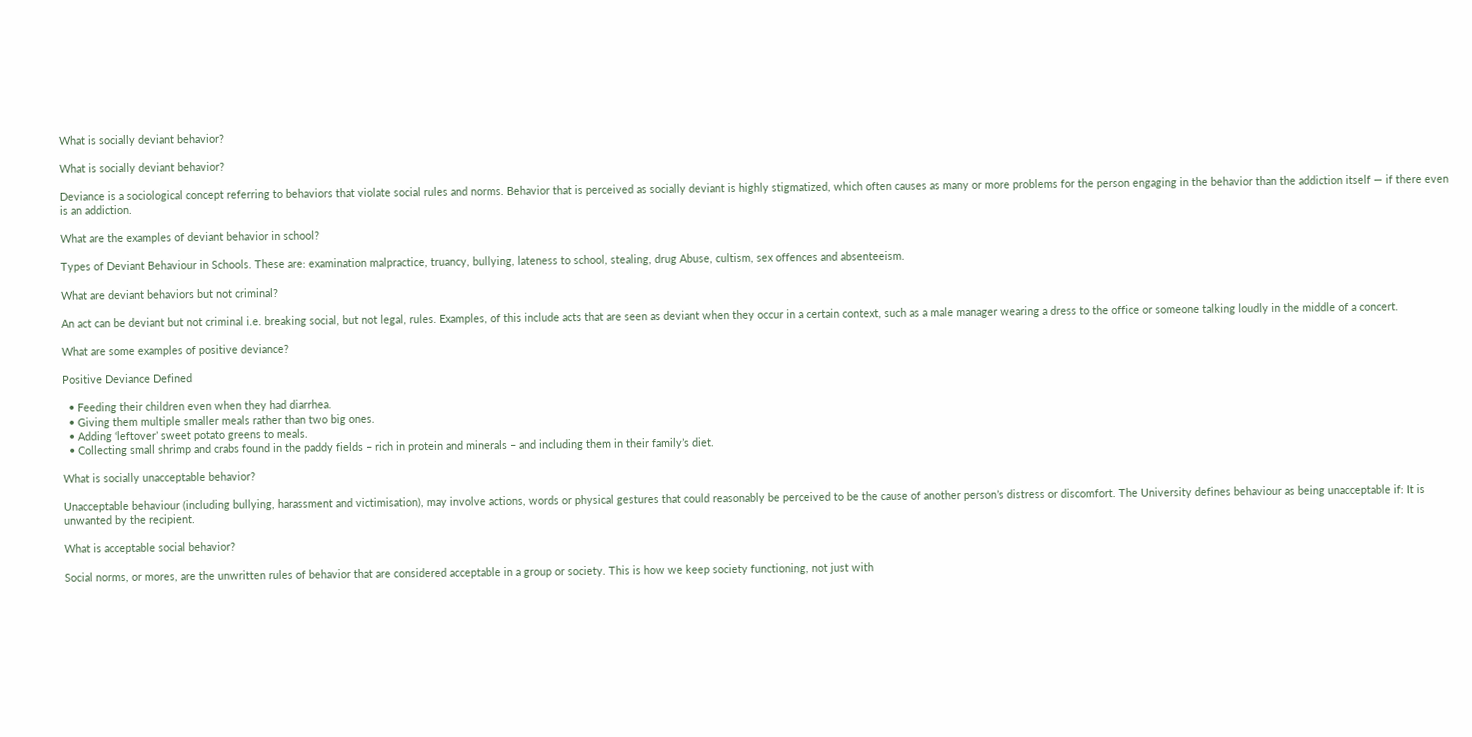What is socially deviant behavior?

What is socially deviant behavior?

Deviance is a sociological concept referring to behaviors that violate social rules and norms. Behavior that is perceived as socially deviant is highly stigmatized, which often causes as many or more problems for the person engaging in the behavior than the addiction itself — if there even is an addiction.

What are the examples of deviant behavior in school?

Types of Deviant Behaviour in Schools. These are: examination malpractice, truancy, bullying, lateness to school, stealing, drug Abuse, cultism, sex offences and absenteeism.

What are deviant behaviors but not criminal?

An act can be deviant but not criminal i.e. breaking social, but not legal, rules. Examples, of this include acts that are seen as deviant when they occur in a certain context, such as a male manager wearing a dress to the office or someone talking loudly in the middle of a concert.

What are some examples of positive deviance?

Positive Deviance Defined

  • Feeding their children even when they had diarrhea.
  • Giving them multiple smaller meals rather than two big ones.
  • Adding ‘leftover’ sweet potato greens to meals.
  • Collecting small shrimp and crabs found in the paddy fields – rich in protein and minerals – and including them in their family’s diet.

What is socially unacceptable behavior?

Unacceptable behaviour (including bullying, harassment and victimisation), may involve actions, words or physical gestures that could reasonably be perceived to be the cause of another person’s distress or discomfort. The University defines behaviour as being unacceptable if: It is unwanted by the recipient.

What is acceptable social behavior?

Social norms, or mores, are the unwritten rules of behavior that are considered acceptable in a group or society. This is how we keep society functioning, not just with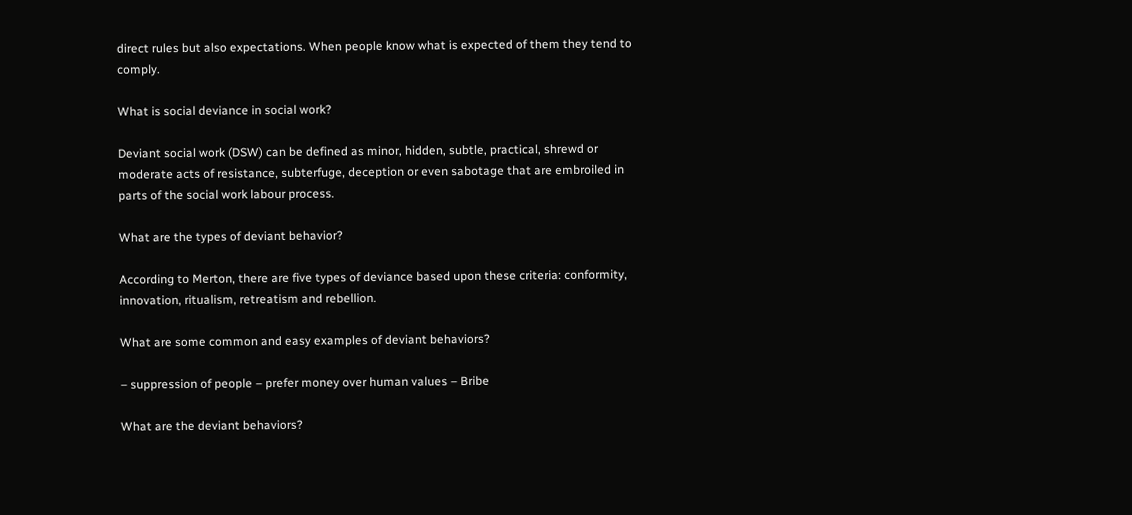direct rules but also expectations. When people know what is expected of them they tend to comply.

What is social deviance in social work?

Deviant social work (DSW) can be defined as minor, hidden, subtle, practical, shrewd or moderate acts of resistance, subterfuge, deception or even sabotage that are embroiled in parts of the social work labour process.

What are the types of deviant behavior?

According to Merton, there are five types of deviance based upon these criteria: conformity, innovation, ritualism, retreatism and rebellion.

What are some common and easy examples of deviant behaviors?

– suppression of people – prefer money over human values – Bribe

What are the deviant behaviors?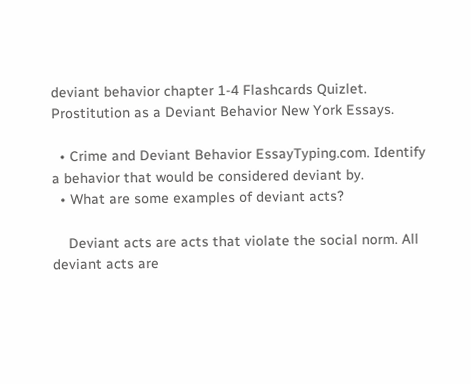deviant behavior chapter 1-4 Flashcards Quizlet. Prostitution as a Deviant Behavior New York Essays.

  • Crime and Deviant Behavior EssayTyping.com. Identify a behavior that would be considered deviant by.
  • What are some examples of deviant acts?

    Deviant acts are acts that violate the social norm. All deviant acts are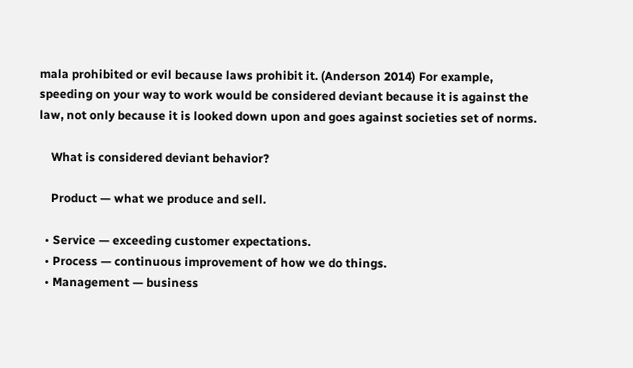mala prohibited or evil because laws prohibit it. (Anderson 2014) For example, speeding on your way to work would be considered deviant because it is against the law, not only because it is looked down upon and goes against societies set of norms.

    What is considered deviant behavior?

    Product — what we produce and sell.

  • Service — exceeding customer expectations.
  • Process — continuous improvement of how we do things.
  • Management — business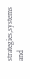strategies,systems and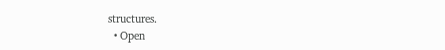structures.
  • Open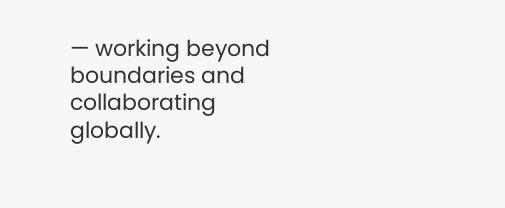— working beyond boundaries and collaborating globally.